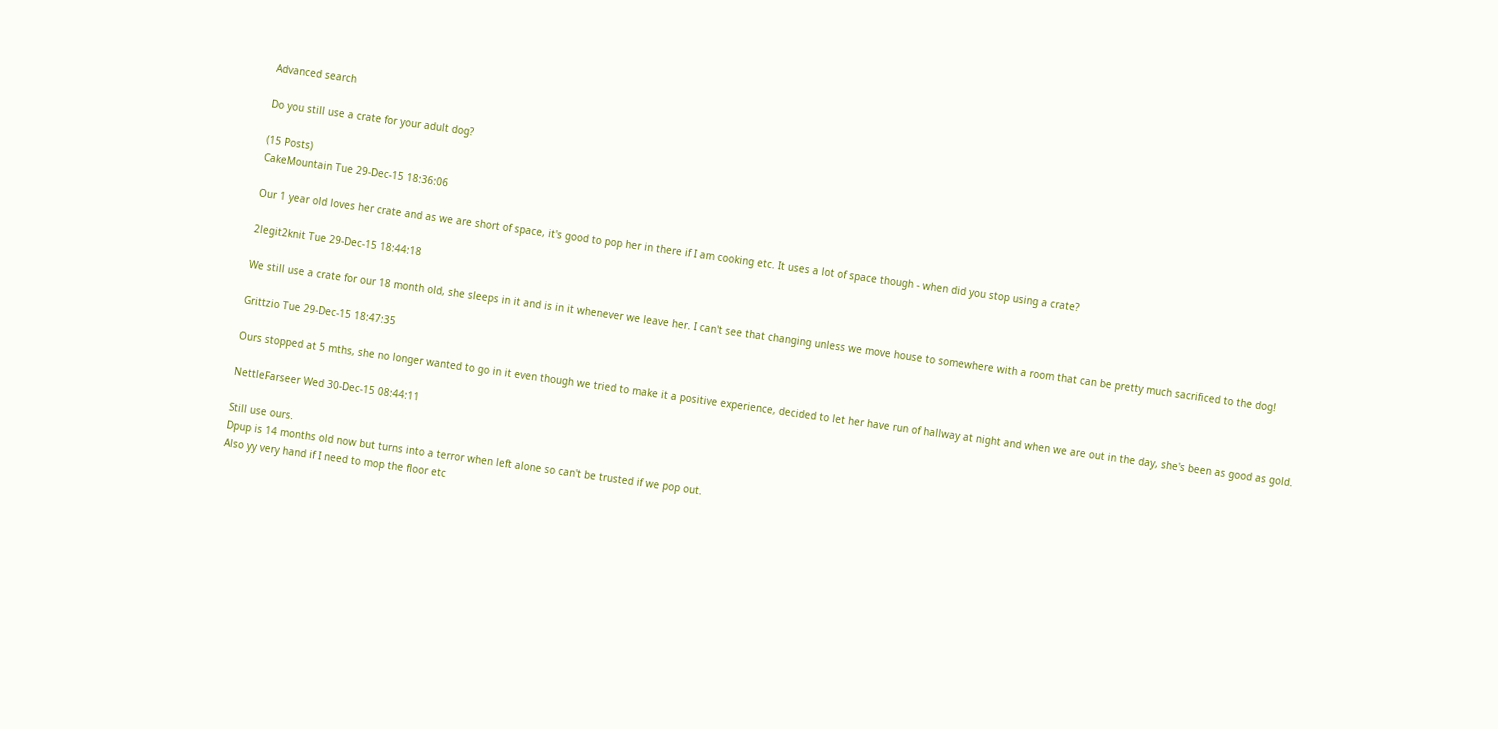Advanced search

Do you still use a crate for your adult dog?

(15 Posts)
CakeMountain Tue 29-Dec-15 18:36:06

Our 1 year old loves her crate and as we are short of space, it's good to pop her in there if I am cooking etc. It uses a lot of space though - when did you stop using a crate?

2legit2knit Tue 29-Dec-15 18:44:18

We still use a crate for our 18 month old, she sleeps in it and is in it whenever we leave her. I can't see that changing unless we move house to somewhere with a room that can be pretty much sacrificed to the dog!

Grittzio Tue 29-Dec-15 18:47:35

Ours stopped at 5 mths, she no longer wanted to go in it even though we tried to make it a positive experience, decided to let her have run of hallway at night and when we are out in the day, she's been as good as gold.

NettleFarseer Wed 30-Dec-15 08:44:11

Still use ours.
Dpup is 14 months old now but turns into a terror when left alone so can't be trusted if we pop out.
Also yy very hand if I need to mop the floor etc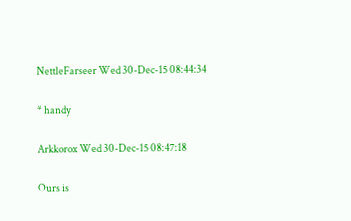NettleFarseer Wed 30-Dec-15 08:44:34

* handy

Arkkorox Wed 30-Dec-15 08:47:18

Ours is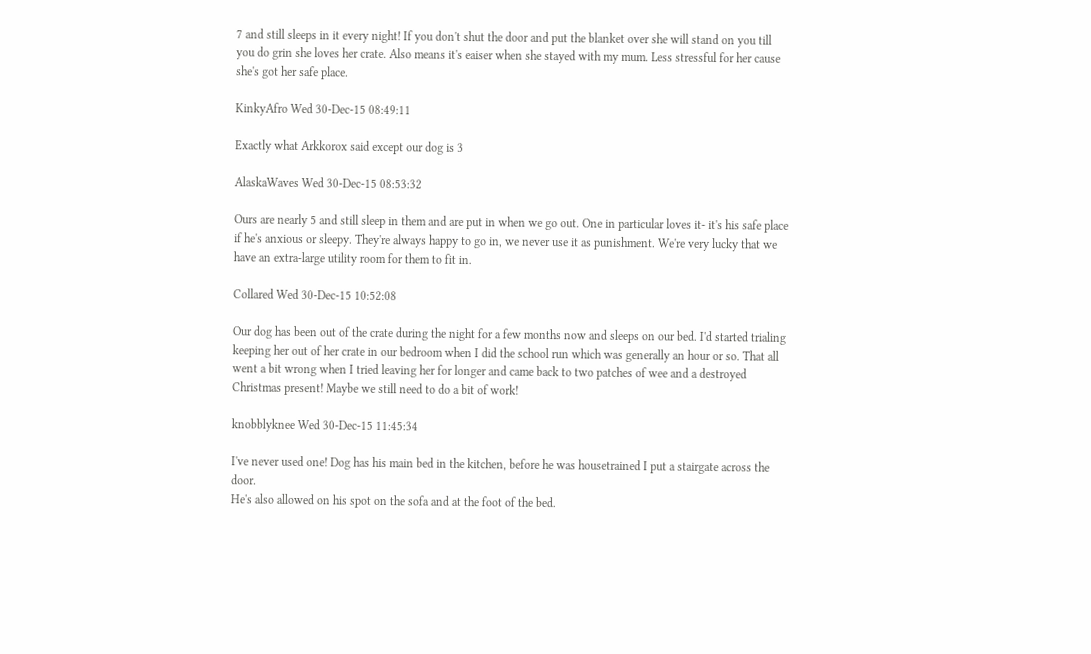7 and still sleeps in it every night! If you don't shut the door and put the blanket over she will stand on you till you do grin she loves her crate. Also means it's eaiser when she stayed with my mum. Less stressful for her cause she's got her safe place.

KinkyAfro Wed 30-Dec-15 08:49:11

Exactly what Arkkorox said except our dog is 3

AlaskaWaves Wed 30-Dec-15 08:53:32

Ours are nearly 5 and still sleep in them and are put in when we go out. One in particular loves it- it's his safe place if he's anxious or sleepy. They're always happy to go in, we never use it as punishment. We're very lucky that we have an extra-large utility room for them to fit in.

Collared Wed 30-Dec-15 10:52:08

Our dog has been out of the crate during the night for a few months now and sleeps on our bed. I'd started trialing keeping her out of her crate in our bedroom when I did the school run which was generally an hour or so. That all went a bit wrong when I tried leaving her for longer and came back to two patches of wee and a destroyed Christmas present! Maybe we still need to do a bit of work!

knobblyknee Wed 30-Dec-15 11:45:34

I've never used one! Dog has his main bed in the kitchen, before he was housetrained I put a stairgate across the door.
He's also allowed on his spot on the sofa and at the foot of the bed.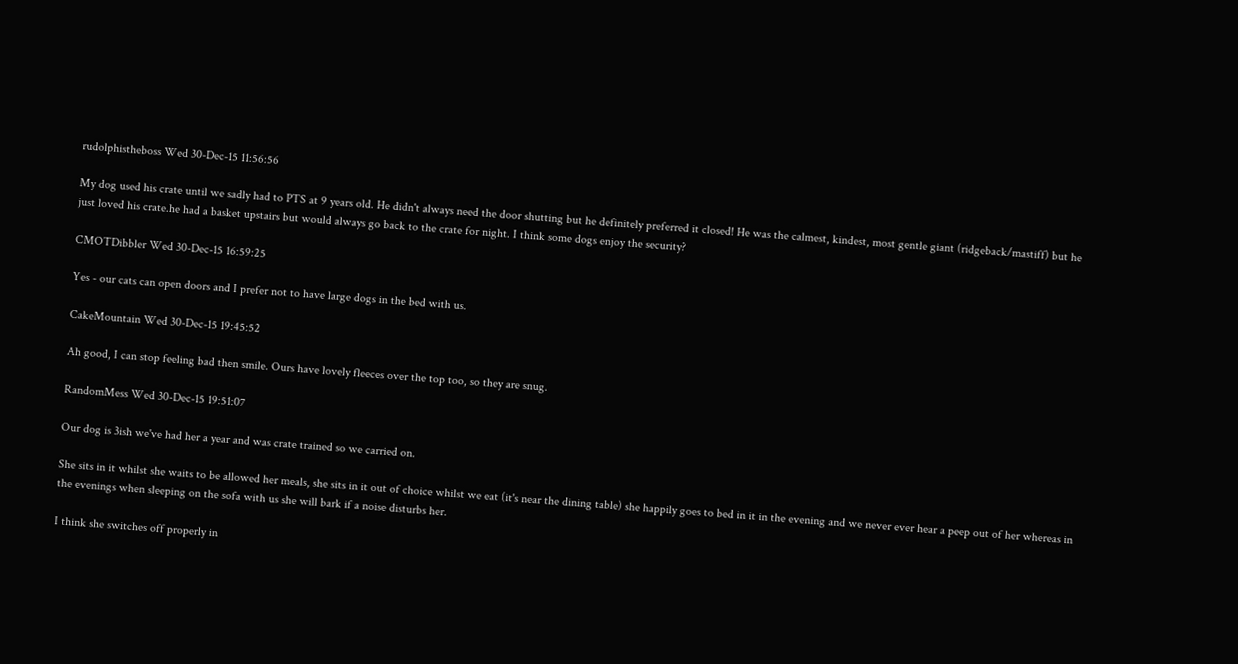rudolphistheboss Wed 30-Dec-15 11:56:56

My dog used his crate until we sadly had to PTS at 9 years old. He didn't always need the door shutting but he definitely preferred it closed! He was the calmest, kindest, most gentle giant (ridgeback/mastiff) but he just loved his crate.he had a basket upstairs but would always go back to the crate for night. I think some dogs enjoy the security?

CMOTDibbler Wed 30-Dec-15 16:59:25

Yes - our cats can open doors and I prefer not to have large dogs in the bed with us.

CakeMountain Wed 30-Dec-15 19:45:52

Ah good, I can stop feeling bad then smile. Ours have lovely fleeces over the top too, so they are snug.

RandomMess Wed 30-Dec-15 19:51:07

Our dog is 3ish we've had her a year and was crate trained so we carried on.

She sits in it whilst she waits to be allowed her meals, she sits in it out of choice whilst we eat (it's near the dining table) she happily goes to bed in it in the evening and we never ever hear a peep out of her whereas in the evenings when sleeping on the sofa with us she will bark if a noise disturbs her.

I think she switches off properly in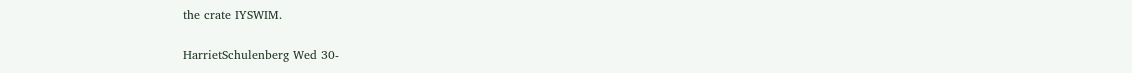the crate IYSWIM.

HarrietSchulenberg Wed 30-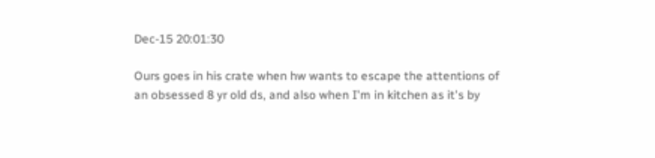Dec-15 20:01:30

Ours goes in his crate when hw wants to escape the attentions of an obsessed 8 yr old ds, and also when I'm in kitchen as it's by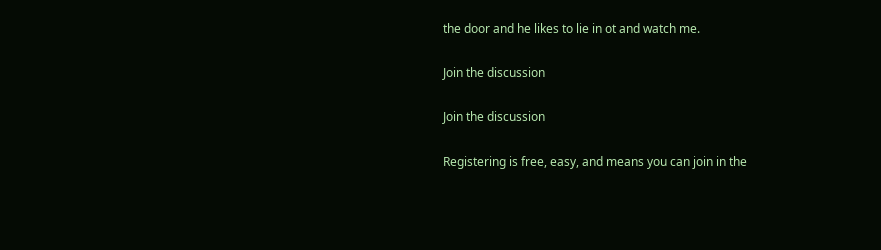the door and he likes to lie in ot and watch me.

Join the discussion

Join the discussion

Registering is free, easy, and means you can join in the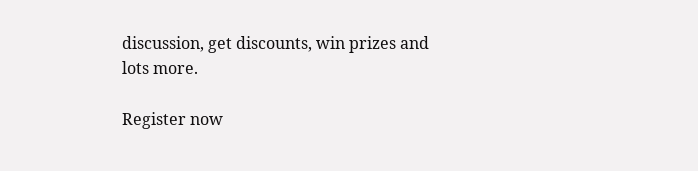discussion, get discounts, win prizes and lots more.

Register now